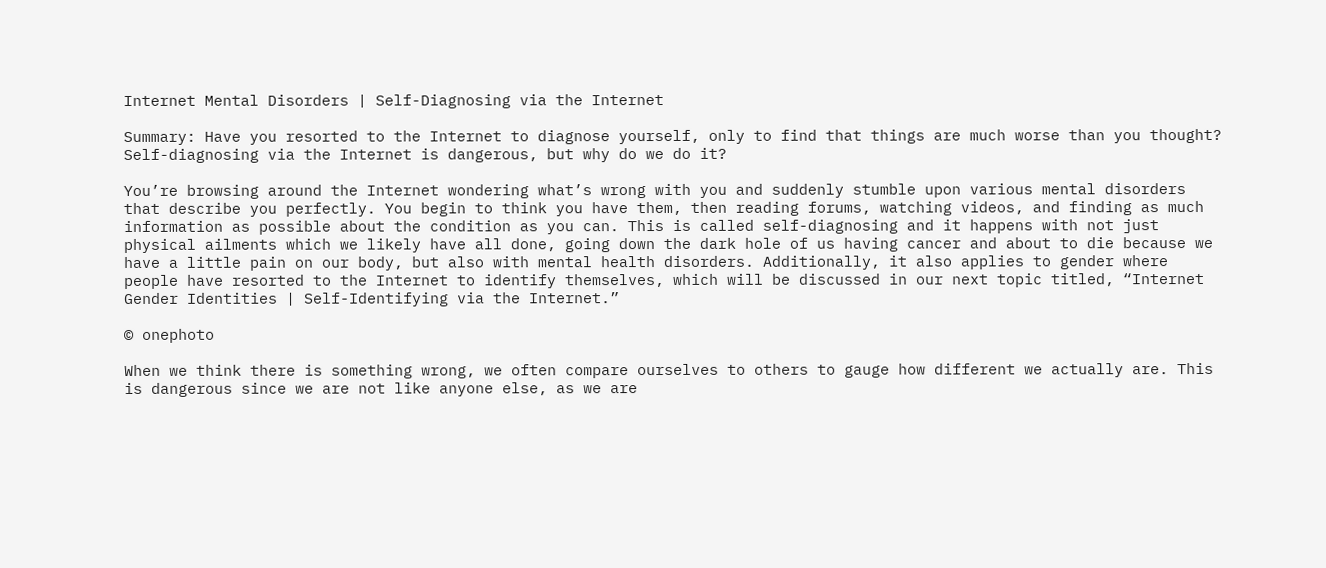Internet Mental Disorders | Self-Diagnosing via the Internet

Summary: Have you resorted to the Internet to diagnose yourself, only to find that things are much worse than you thought? Self-diagnosing via the Internet is dangerous, but why do we do it?

You’re browsing around the Internet wondering what’s wrong with you and suddenly stumble upon various mental disorders that describe you perfectly. You begin to think you have them, then reading forums, watching videos, and finding as much information as possible about the condition as you can. This is called self-diagnosing and it happens with not just physical ailments which we likely have all done, going down the dark hole of us having cancer and about to die because we have a little pain on our body, but also with mental health disorders. Additionally, it also applies to gender where people have resorted to the Internet to identify themselves, which will be discussed in our next topic titled, “Internet Gender Identities | Self-Identifying via the Internet.”

© onephoto

When we think there is something wrong, we often compare ourselves to others to gauge how different we actually are. This is dangerous since we are not like anyone else, as we are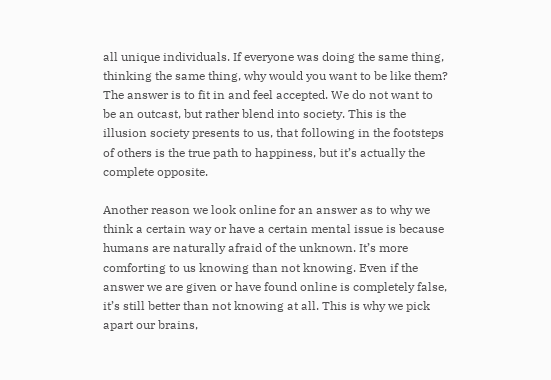all unique individuals. If everyone was doing the same thing, thinking the same thing, why would you want to be like them? The answer is to fit in and feel accepted. We do not want to be an outcast, but rather blend into society. This is the illusion society presents to us, that following in the footsteps of others is the true path to happiness, but it’s actually the complete opposite.

Another reason we look online for an answer as to why we think a certain way or have a certain mental issue is because humans are naturally afraid of the unknown. It’s more comforting to us knowing than not knowing. Even if the answer we are given or have found online is completely false, it’s still better than not knowing at all. This is why we pick apart our brains,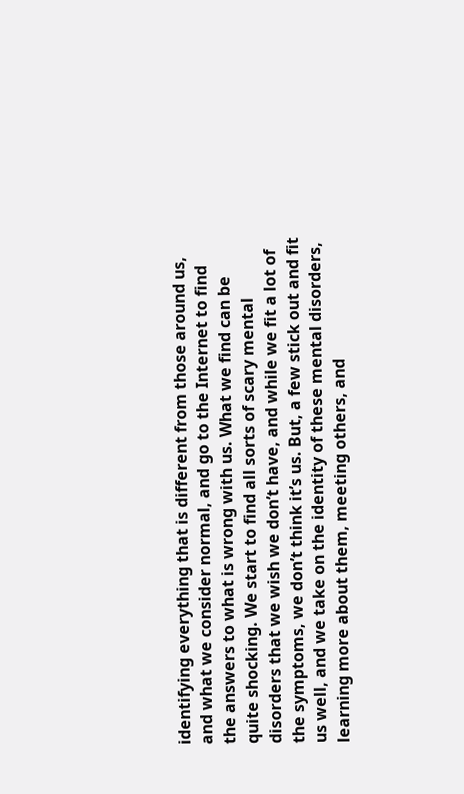identifying everything that is different from those around us, and what we consider normal, and go to the Internet to find the answers to what is wrong with us. What we find can be quite shocking. We start to find all sorts of scary mental disorders that we wish we don’t have, and while we fit a lot of the symptoms, we don’t think it’s us. But, a few stick out and fit us well, and we take on the identity of these mental disorders, learning more about them, meeting others, and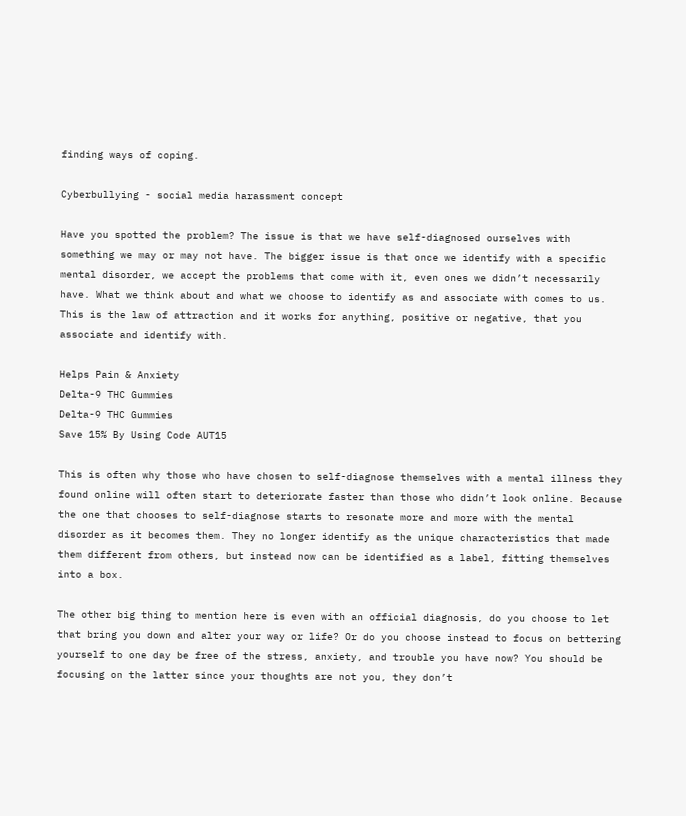finding ways of coping.

Cyberbullying - social media harassment concept

Have you spotted the problem? The issue is that we have self-diagnosed ourselves with something we may or may not have. The bigger issue is that once we identify with a specific mental disorder, we accept the problems that come with it, even ones we didn’t necessarily have. What we think about and what we choose to identify as and associate with comes to us. This is the law of attraction and it works for anything, positive or negative, that you associate and identify with.

Helps Pain & Anxiety
Delta-9 THC Gummies
Delta-9 THC Gummies
Save 15% By Using Code AUT15

This is often why those who have chosen to self-diagnose themselves with a mental illness they found online will often start to deteriorate faster than those who didn’t look online. Because the one that chooses to self-diagnose starts to resonate more and more with the mental disorder as it becomes them. They no longer identify as the unique characteristics that made them different from others, but instead now can be identified as a label, fitting themselves into a box.

The other big thing to mention here is even with an official diagnosis, do you choose to let that bring you down and alter your way or life? Or do you choose instead to focus on bettering yourself to one day be free of the stress, anxiety, and trouble you have now? You should be focusing on the latter since your thoughts are not you, they don’t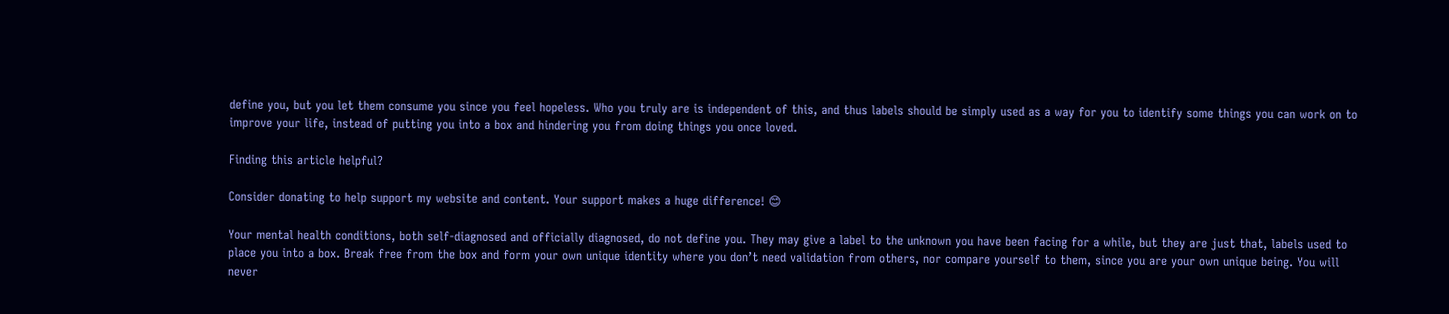define you, but you let them consume you since you feel hopeless. Who you truly are is independent of this, and thus labels should be simply used as a way for you to identify some things you can work on to improve your life, instead of putting you into a box and hindering you from doing things you once loved.

Finding this article helpful?

Consider donating to help support my website and content. Your support makes a huge difference! 😊

Your mental health conditions, both self-diagnosed and officially diagnosed, do not define you. They may give a label to the unknown you have been facing for a while, but they are just that, labels used to place you into a box. Break free from the box and form your own unique identity where you don’t need validation from others, nor compare yourself to them, since you are your own unique being. You will never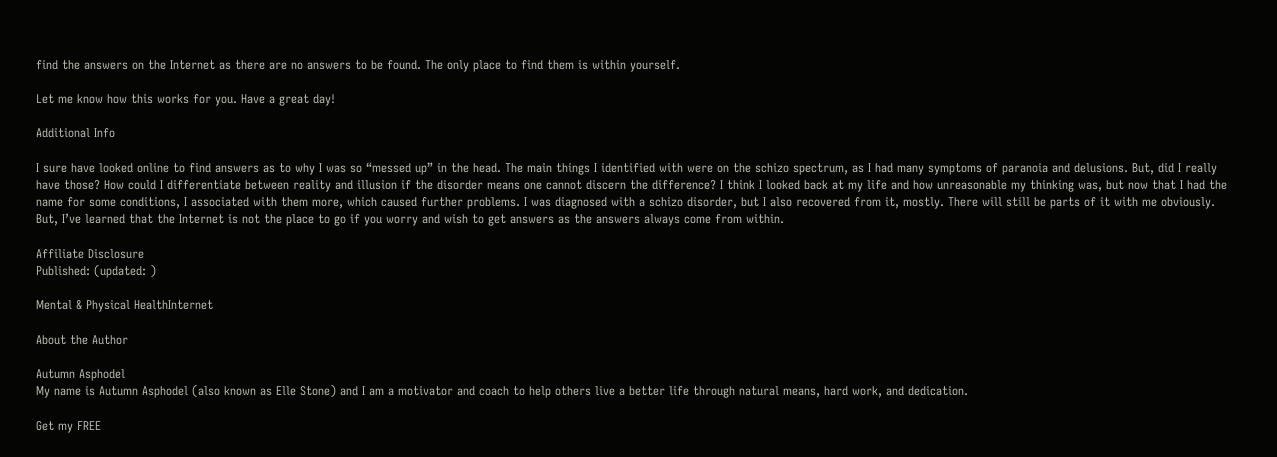find the answers on the Internet as there are no answers to be found. The only place to find them is within yourself.

Let me know how this works for you. Have a great day!

Additional Info

I sure have looked online to find answers as to why I was so “messed up” in the head. The main things I identified with were on the schizo spectrum, as I had many symptoms of paranoia and delusions. But, did I really have those? How could I differentiate between reality and illusion if the disorder means one cannot discern the difference? I think I looked back at my life and how unreasonable my thinking was, but now that I had the name for some conditions, I associated with them more, which caused further problems. I was diagnosed with a schizo disorder, but I also recovered from it, mostly. There will still be parts of it with me obviously. But, I’ve learned that the Internet is not the place to go if you worry and wish to get answers as the answers always come from within.

Affiliate Disclosure
Published: (updated: )

Mental & Physical HealthInternet

About the Author

Autumn Asphodel
My name is Autumn Asphodel (also known as Elle Stone) and I am a motivator and coach to help others live a better life through natural means, hard work, and dedication.

Get my FREE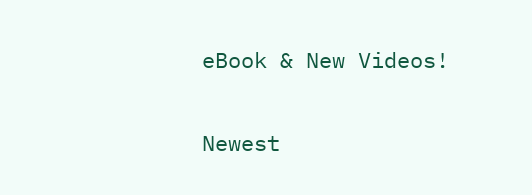eBook & New Videos!

Newest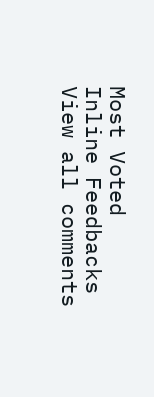Most Voted
Inline Feedbacks
View all comments